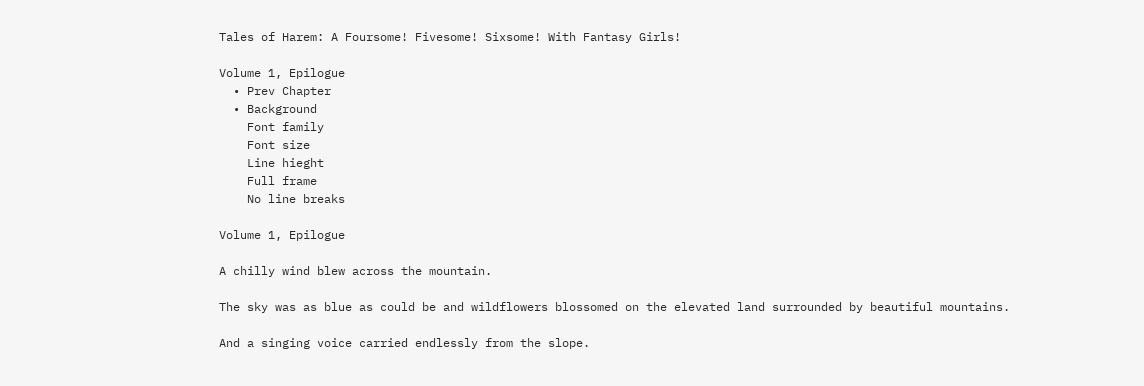Tales of Harem: A Foursome! Fivesome! Sixsome! With Fantasy Girls!

Volume 1, Epilogue
  • Prev Chapter
  • Background
    Font family
    Font size
    Line hieght
    Full frame
    No line breaks

Volume 1, Epilogue

A chilly wind blew across the mountain.

The sky was as blue as could be and wildflowers blossomed on the elevated land surrounded by beautiful mountains.

And a singing voice carried endlessly from the slope.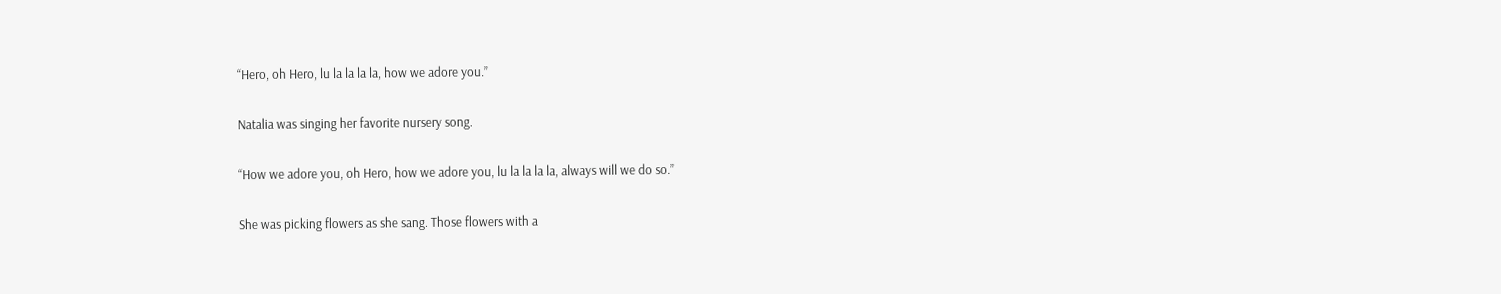“Hero, oh Hero, lu la la la la, how we adore you.”

Natalia was singing her favorite nursery song.

“How we adore you, oh Hero, how we adore you, lu la la la la, always will we do so.”

She was picking flowers as she sang. Those flowers with a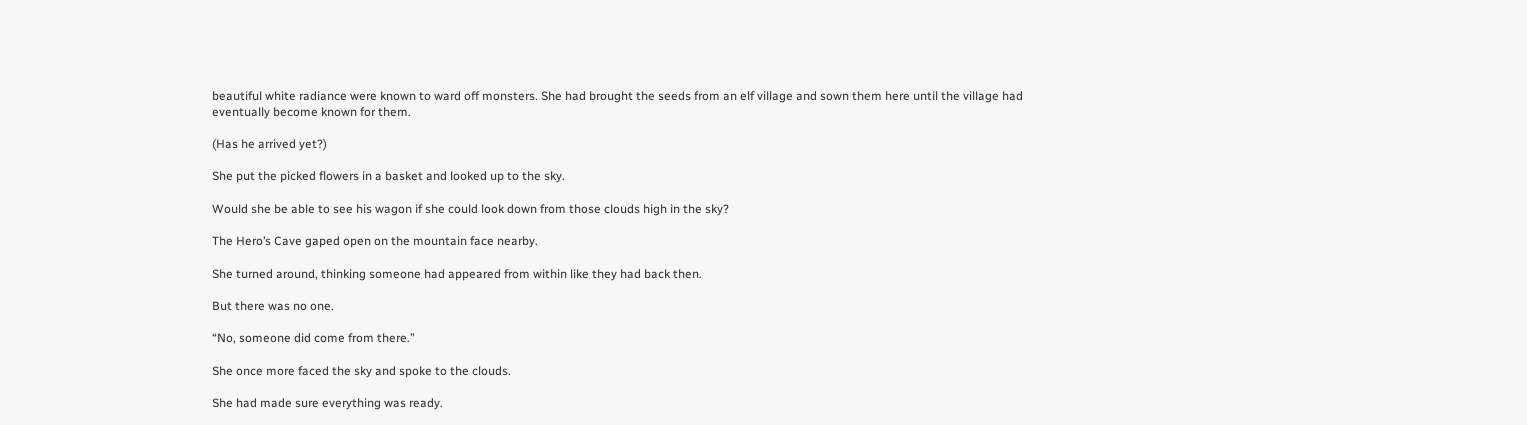beautiful white radiance were known to ward off monsters. She had brought the seeds from an elf village and sown them here until the village had eventually become known for them.

(Has he arrived yet?)

She put the picked flowers in a basket and looked up to the sky.

Would she be able to see his wagon if she could look down from those clouds high in the sky?

The Hero’s Cave gaped open on the mountain face nearby.

She turned around, thinking someone had appeared from within like they had back then.

But there was no one.

“No, someone did come from there.”

She once more faced the sky and spoke to the clouds.

She had made sure everything was ready.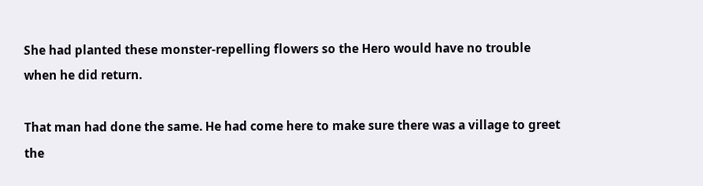She had planted these monster-repelling flowers so the Hero would have no trouble when he did return.

That man had done the same. He had come here to make sure there was a village to greet the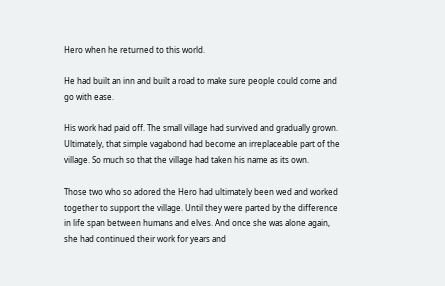Hero when he returned to this world.

He had built an inn and built a road to make sure people could come and go with ease.

His work had paid off. The small village had survived and gradually grown. Ultimately, that simple vagabond had become an irreplaceable part of the village. So much so that the village had taken his name as its own.

Those two who so adored the Hero had ultimately been wed and worked together to support the village. Until they were parted by the difference in life span between humans and elves. And once she was alone again, she had continued their work for years and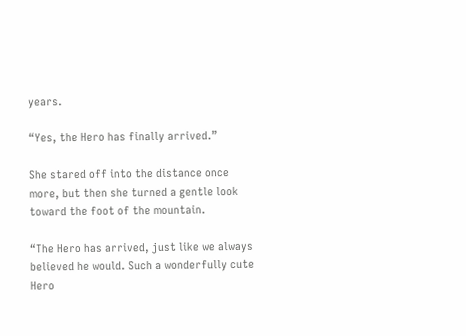years.

“Yes, the Hero has finally arrived.”

She stared off into the distance once more, but then she turned a gentle look toward the foot of the mountain.

“The Hero has arrived, just like we always believed he would. Such a wonderfully cute Hero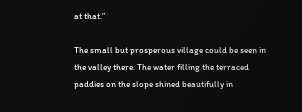at that.”

The small but prosperous village could be seen in the valley there. The water filling the terraced paddies on the slope shined beautifully in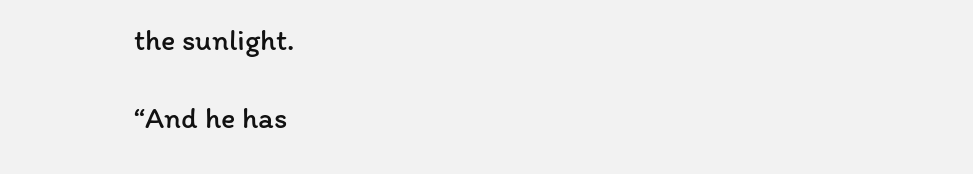the sunlight.

“And he has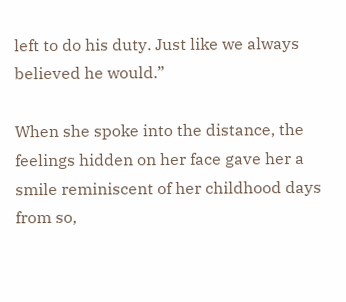left to do his duty. Just like we always believed he would.”

When she spoke into the distance, the feelings hidden on her face gave her a smile reminiscent of her childhood days from so,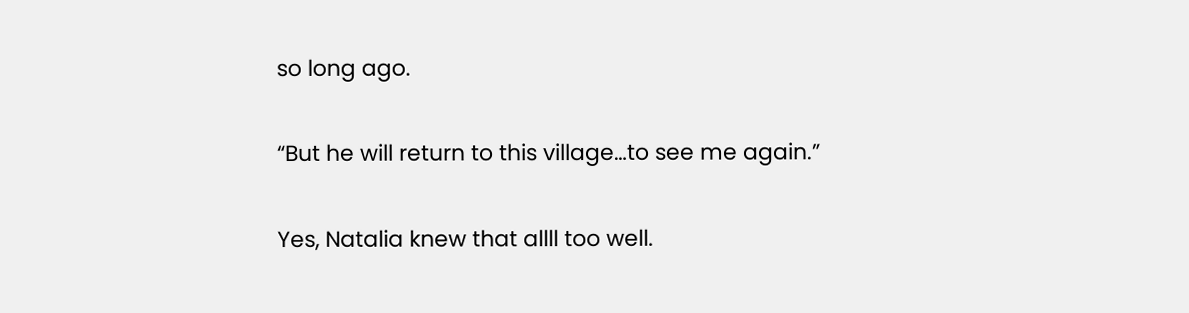so long ago.

“But he will return to this village…to see me again.”

Yes, Natalia knew that allll too well.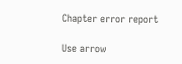Chapter error report

Use arrow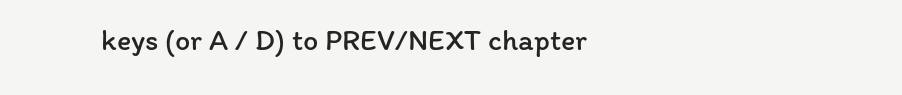keys (or A / D) to PREV/NEXT chapter